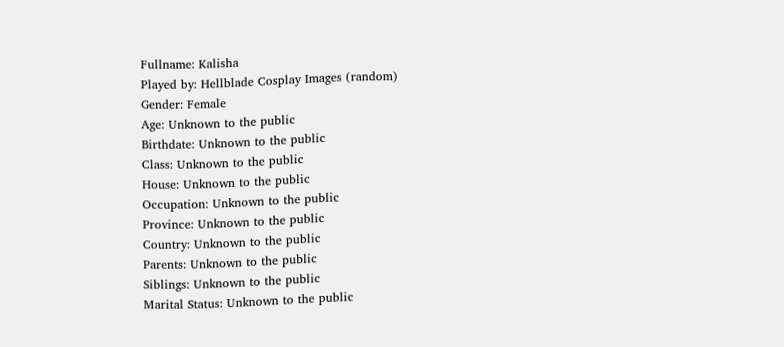Fullname: Kalisha
Played by: Hellblade Cosplay Images (random)
Gender: Female
Age: Unknown to the public
Birthdate: Unknown to the public
Class: Unknown to the public
House: Unknown to the public
Occupation: Unknown to the public
Province: Unknown to the public
Country: Unknown to the public
Parents: Unknown to the public
Siblings: Unknown to the public
Marital Status: Unknown to the public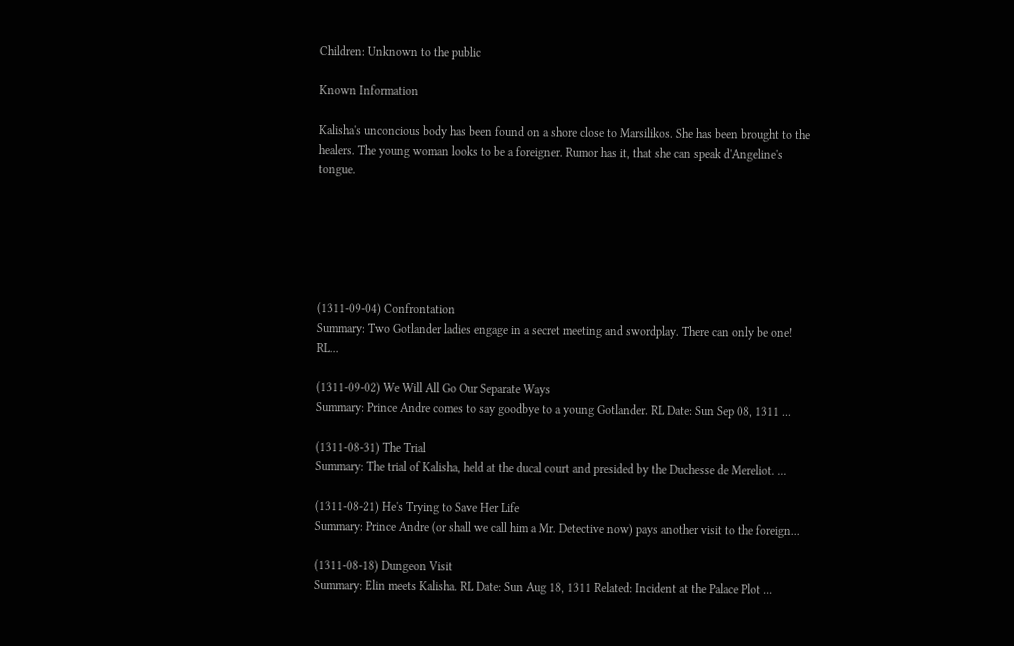Children: Unknown to the public

Known Information

Kalisha's unconcious body has been found on a shore close to Marsilikos. She has been brought to the healers. The young woman looks to be a foreigner. Rumor has it, that she can speak d'Angeline's tongue.






(1311-09-04) Confrontation
Summary: Two Gotlander ladies engage in a secret meeting and swordplay. There can only be one! RL...

(1311-09-02) We Will All Go Our Separate Ways
Summary: Prince Andre comes to say goodbye to a young Gotlander. RL Date: Sun Sep 08, 1311 ...

(1311-08-31) The Trial
Summary: The trial of Kalisha, held at the ducal court and presided by the Duchesse de Mereliot. ...

(1311-08-21) He's Trying to Save Her Life
Summary: Prince Andre (or shall we call him a Mr. Detective now) pays another visit to the foreign...

(1311-08-18) Dungeon Visit
Summary: Elin meets Kalisha. RL Date: Sun Aug 18, 1311 Related: Incident at the Palace Plot ...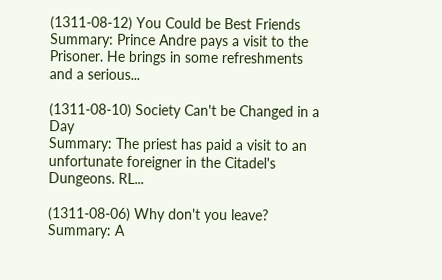(1311-08-12) You Could be Best Friends
Summary: Prince Andre pays a visit to the Prisoner. He brings in some refreshments and a serious...

(1311-08-10) Society Can't be Changed in a Day
Summary: The priest has paid a visit to an unfortunate foreigner in the Citadel's Dungeons. RL...

(1311-08-06) Why don't you leave?
Summary: A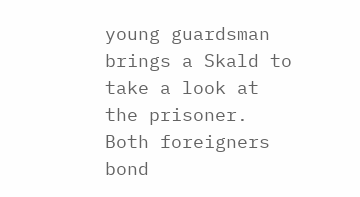young guardsman brings a Skald to take a look at the prisoner. Both foreigners bond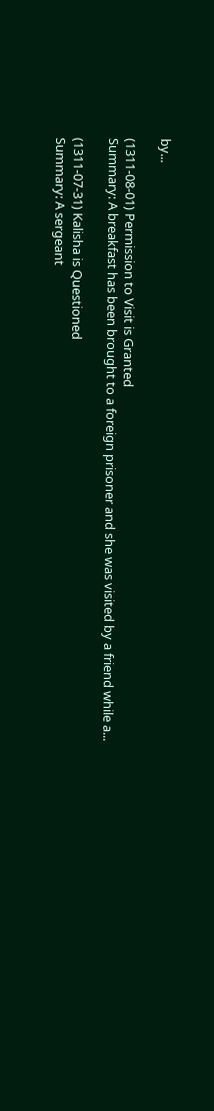by...

(1311-08-01) Permission to Visit is Granted
Summary: A breakfast has been brought to a foreign prisoner and she was visited by a friend while a...

(1311-07-31) Kalisha is Questioned
Summary: A sergeant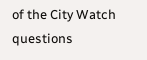of the City Watch questions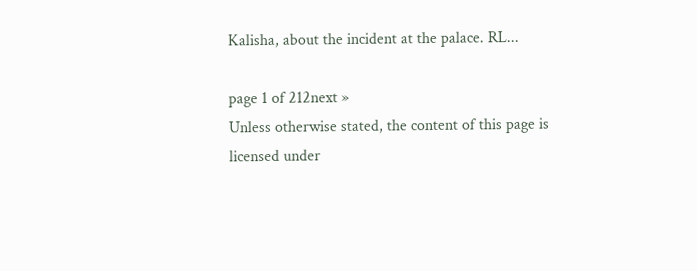Kalisha, about the incident at the palace. RL...

page 1 of 212next »
Unless otherwise stated, the content of this page is licensed under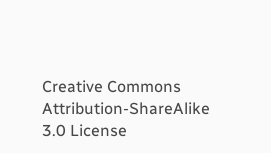Creative Commons Attribution-ShareAlike 3.0 License